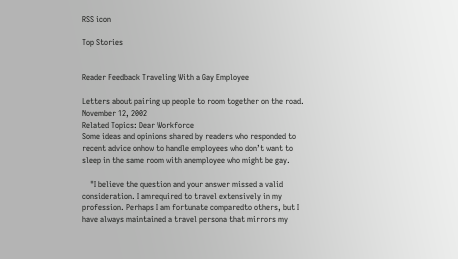RSS icon

Top Stories


Reader Feedback Traveling With a Gay Employee

Letters about pairing up people to room together on the road.
November 12, 2002
Related Topics: Dear Workforce
Some ideas and opinions shared by readers who responded to recent advice onhow to handle employees who don’t want to sleep in the same room with anemployee who might be gay.

    "I believe the question and your answer missed a valid consideration. I amrequired to travel extensively in my profession. Perhaps I am fortunate comparedto others, but I have always maintained a travel persona that mirrors my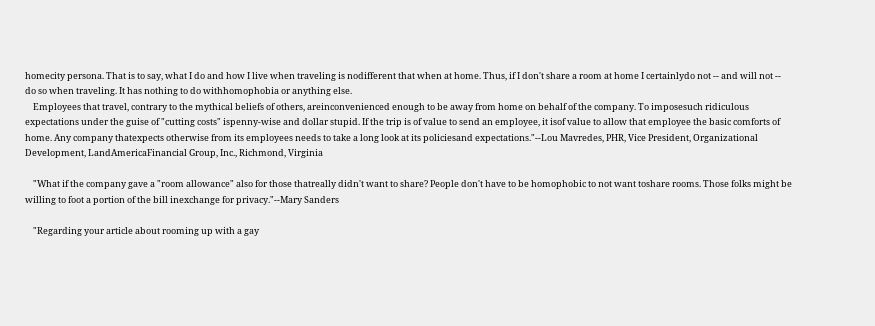homecity persona. That is to say, what I do and how I live when traveling is nodifferent that when at home. Thus, if I don't share a room at home I certainlydo not -- and will not -- do so when traveling. It has nothing to do withhomophobia or anything else.
    Employees that travel, contrary to the mythical beliefs of others, areinconvenienced enough to be away from home on behalf of the company. To imposesuch ridiculous expectations under the guise of "cutting costs" ispenny-wise and dollar stupid. If the trip is of value to send an employee, it isof value to allow that employee the basic comforts of home. Any company thatexpects otherwise from its employees needs to take a long look at its policiesand expectations."--Lou Mavredes, PHR, Vice President, Organizational Development, LandAmericaFinancial Group, Inc., Richmond, Virginia

    "What if the company gave a "room allowance" also for those thatreally didn't want to share? People don't have to be homophobic to not want toshare rooms. Those folks might be willing to foot a portion of the bill inexchange for privacy."--Mary Sanders

    "Regarding your article about rooming up with a gay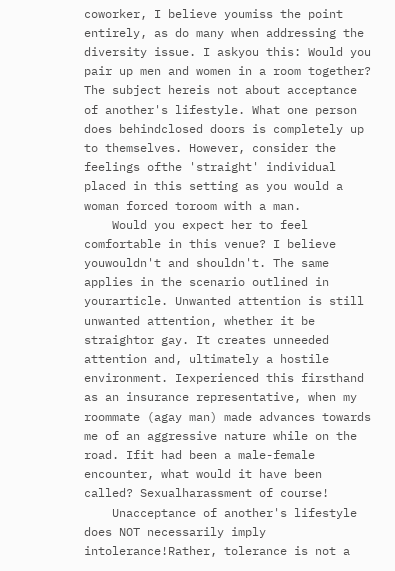coworker, I believe youmiss the point entirely, as do many when addressing the diversity issue. I askyou this: Would you pair up men and women in a room together? The subject hereis not about acceptance of another's lifestyle. What one person does behindclosed doors is completely up to themselves. However, consider the feelings ofthe 'straight' individual placed in this setting as you would a woman forced toroom with a man.
    Would you expect her to feel comfortable in this venue? I believe youwouldn't and shouldn't. The same applies in the scenario outlined in yourarticle. Unwanted attention is still unwanted attention, whether it be straightor gay. It creates unneeded attention and, ultimately a hostile environment. Iexperienced this firsthand as an insurance representative, when my roommate (agay man) made advances towards me of an aggressive nature while on the road. Ifit had been a male-female encounter, what would it have been called? Sexualharassment of course!
    Unacceptance of another's lifestyle does NOT necessarily imply intolerance!Rather, tolerance is not a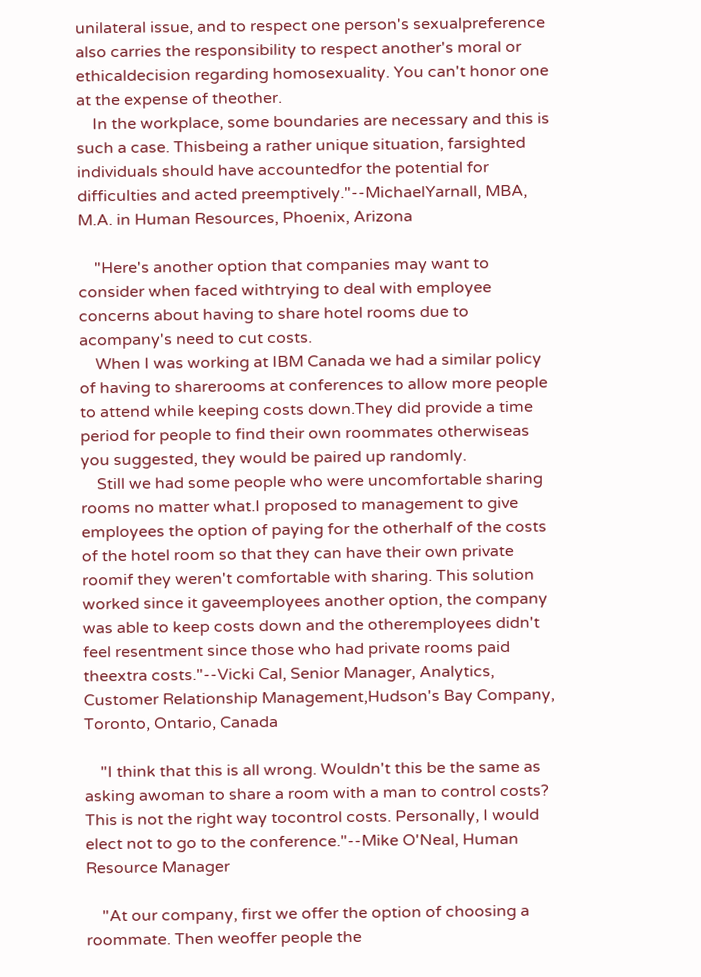unilateral issue, and to respect one person's sexualpreference also carries the responsibility to respect another's moral or ethicaldecision regarding homosexuality. You can't honor one at the expense of theother.
    In the workplace, some boundaries are necessary and this is such a case. Thisbeing a rather unique situation, farsighted individuals should have accountedfor the potential for difficulties and acted preemptively."--MichaelYarnall, MBA, M.A. in Human Resources, Phoenix, Arizona

    "Here's another option that companies may want to consider when faced withtrying to deal with employee concerns about having to share hotel rooms due to acompany's need to cut costs.
    When I was working at IBM Canada we had a similar policy of having to sharerooms at conferences to allow more people to attend while keeping costs down.They did provide a time period for people to find their own roommates otherwiseas you suggested, they would be paired up randomly.
    Still we had some people who were uncomfortable sharing rooms no matter what.I proposed to management to give employees the option of paying for the otherhalf of the costs of the hotel room so that they can have their own private roomif they weren't comfortable with sharing. This solution worked since it gaveemployees another option, the company was able to keep costs down and the otheremployees didn't feel resentment since those who had private rooms paid theextra costs."--Vicki Cal, Senior Manager, Analytics, Customer Relationship Management,Hudson's Bay Company, Toronto, Ontario, Canada

    "I think that this is all wrong. Wouldn't this be the same as asking awoman to share a room with a man to control costs? This is not the right way tocontrol costs. Personally, I would elect not to go to the conference."--Mike O'Neal, Human Resource Manager

    "At our company, first we offer the option of choosing a roommate. Then weoffer people the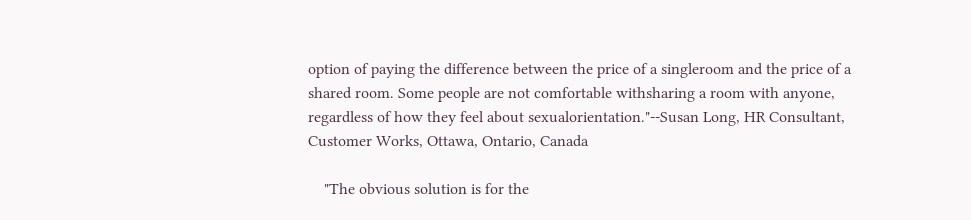option of paying the difference between the price of a singleroom and the price of a shared room. Some people are not comfortable withsharing a room with anyone, regardless of how they feel about sexualorientation."--Susan Long, HR Consultant, Customer Works, Ottawa, Ontario, Canada

    "The obvious solution is for the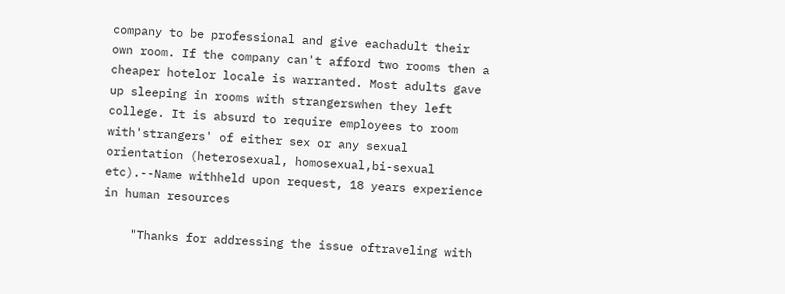company to be professional and give eachadult their own room. If the company can't afford two rooms then a cheaper hotelor locale is warranted. Most adults gave up sleeping in rooms with strangerswhen they left college. It is absurd to require employees to room with'strangers' of either sex or any sexual orientation (heterosexual, homosexual,bi-sexual etc).--Name withheld upon request, 18 years experience in human resources

    "Thanks for addressing the issue oftraveling with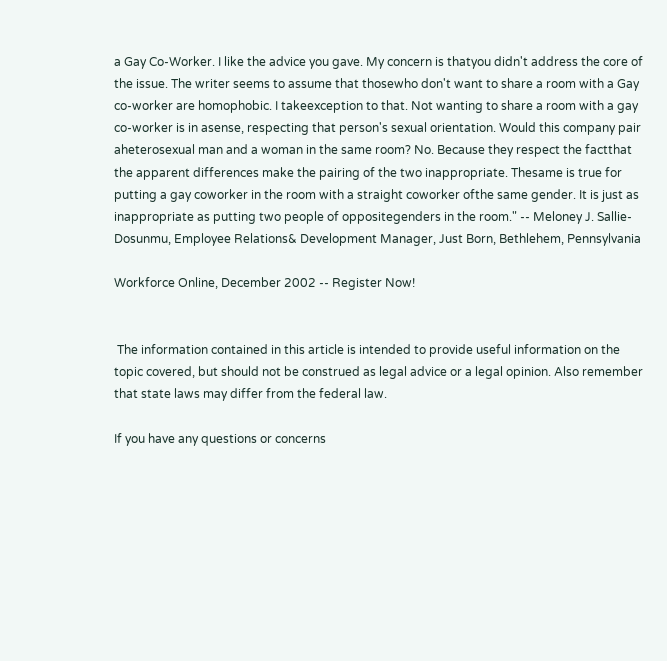a Gay Co-Worker. I like the advice you gave. My concern is thatyou didn't address the core of the issue. The writer seems to assume that thosewho don't want to share a room with a Gay co-worker are homophobic. I takeexception to that. Not wanting to share a room with a gay co-worker is in asense, respecting that person's sexual orientation. Would this company pair aheterosexual man and a woman in the same room? No. Because they respect the factthat the apparent differences make the pairing of the two inappropriate. Thesame is true for putting a gay coworker in the room with a straight coworker ofthe same gender. It is just as inappropriate as putting two people of oppositegenders in the room." -- Meloney J. Sallie-Dosunmu, Employee Relations& Development Manager, Just Born, Bethlehem, Pennsylvania

Workforce Online, December 2002 -- Register Now!


 The information contained in this article is intended to provide useful information on the topic covered, but should not be construed as legal advice or a legal opinion. Also remember that state laws may differ from the federal law.

If you have any questions or concerns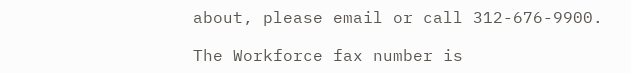about, please email or call 312-676-9900.

The Workforce fax number is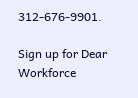312-676-9901.

Sign up for Dear Workforce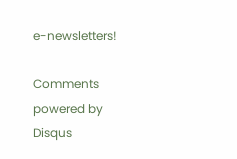e-newsletters!

Comments powered by Disqus